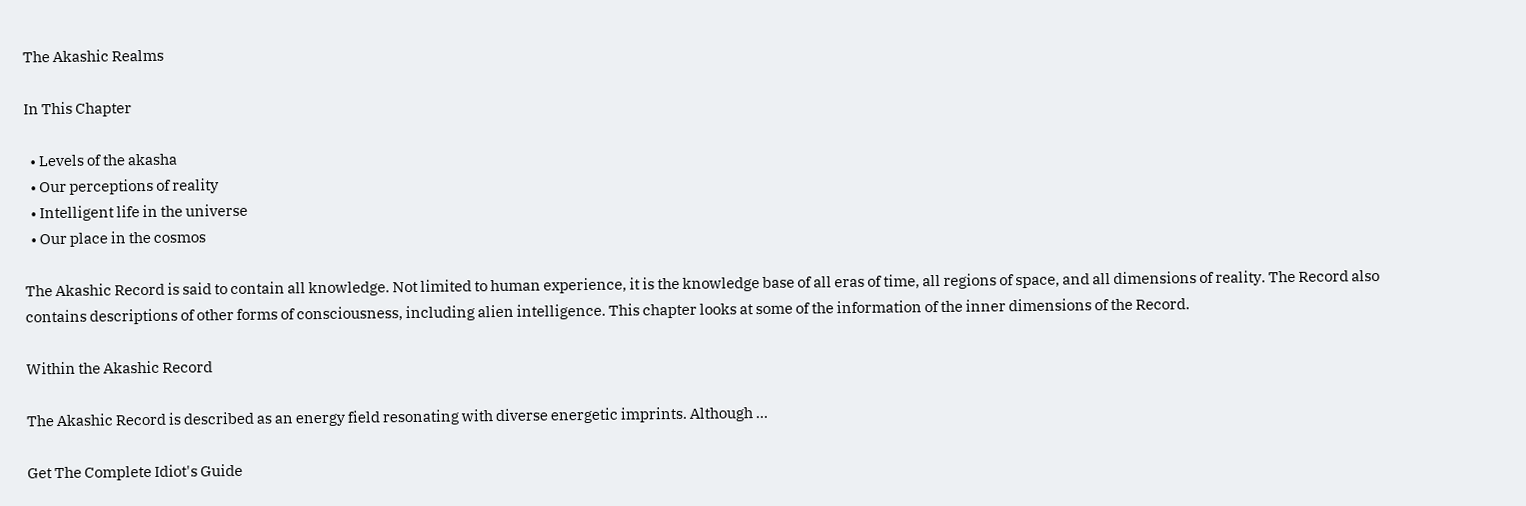The Akashic Realms

In This Chapter

  • Levels of the akasha
  • Our perceptions of reality
  • Intelligent life in the universe
  • Our place in the cosmos

The Akashic Record is said to contain all knowledge. Not limited to human experience, it is the knowledge base of all eras of time, all regions of space, and all dimensions of reality. The Record also contains descriptions of other forms of consciousness, including alien intelligence. This chapter looks at some of the information of the inner dimensions of the Record.

Within the Akashic Record

The Akashic Record is described as an energy field resonating with diverse energetic imprints. Although ...

Get The Complete Idiot's Guide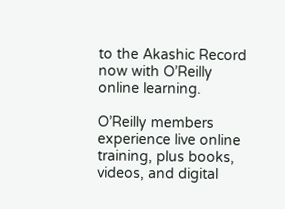to the Akashic Record now with O’Reilly online learning.

O’Reilly members experience live online training, plus books, videos, and digital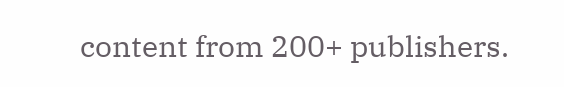content from 200+ publishers.